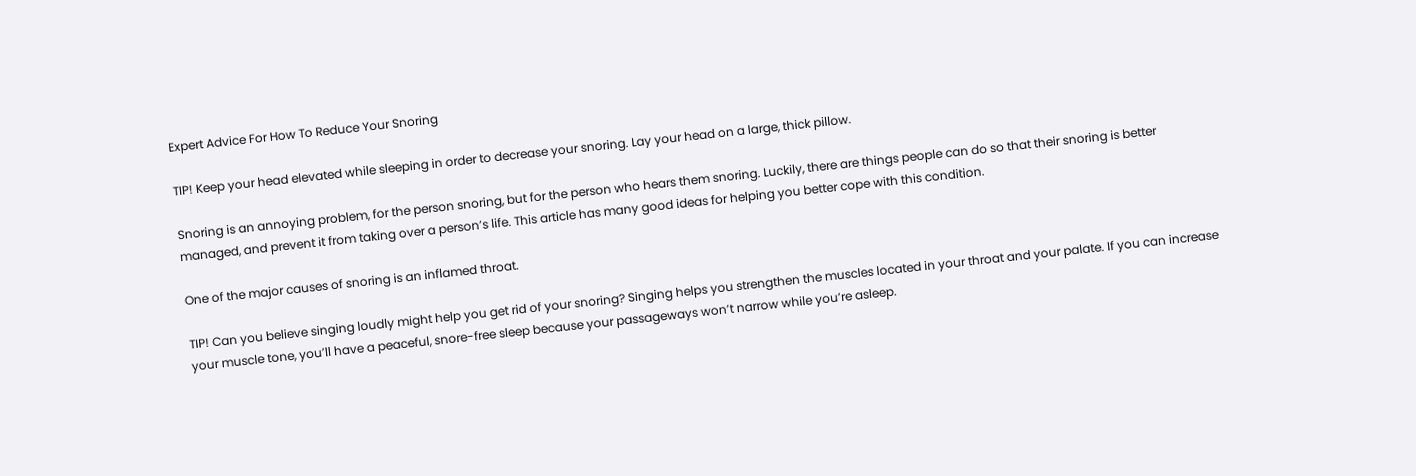Expert Advice For How To Reduce Your Snoring

TIP! Keep your head elevated while sleeping in order to decrease your snoring. Lay your head on a large, thick pillow.

Snoring is an annoying problem, for the person snoring, but for the person who hears them snoring. Luckily, there are things people can do so that their snoring is better managed, and prevent it from taking over a person’s life. This article has many good ideas for helping you better cope with this condition.

One of the major causes of snoring is an inflamed throat.

TIP! Can you believe singing loudly might help you get rid of your snoring? Singing helps you strengthen the muscles located in your throat and your palate. If you can increase your muscle tone, you’ll have a peaceful, snore-free sleep because your passageways won’t narrow while you’re asleep.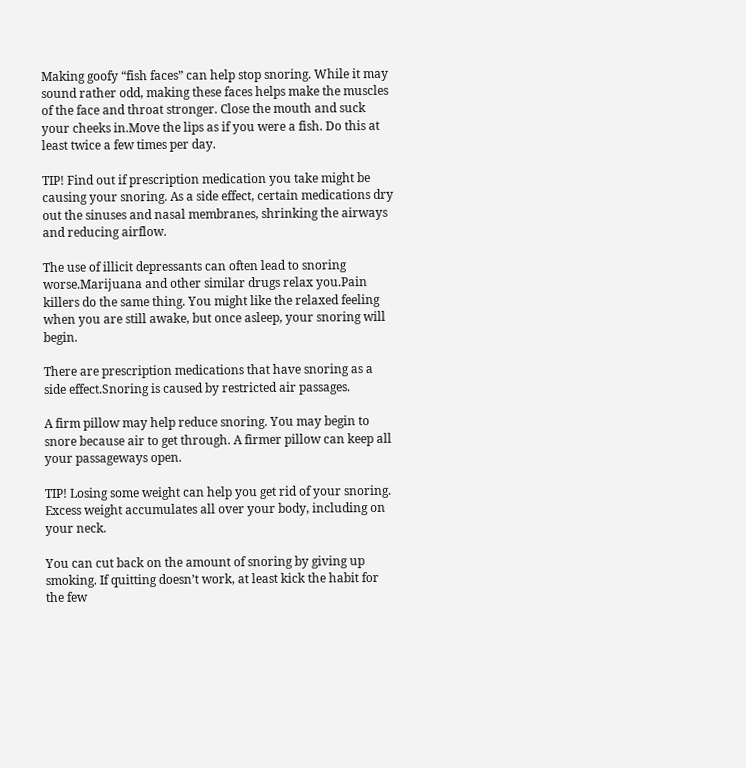Making goofy “fish faces” can help stop snoring. While it may sound rather odd, making these faces helps make the muscles of the face and throat stronger. Close the mouth and suck your cheeks in.Move the lips as if you were a fish. Do this at least twice a few times per day.

TIP! Find out if prescription medication you take might be causing your snoring. As a side effect, certain medications dry out the sinuses and nasal membranes, shrinking the airways and reducing airflow.

The use of illicit depressants can often lead to snoring worse.Marijuana and other similar drugs relax you.Pain killers do the same thing. You might like the relaxed feeling when you are still awake, but once asleep, your snoring will begin.

There are prescription medications that have snoring as a side effect.Snoring is caused by restricted air passages.

A firm pillow may help reduce snoring. You may begin to snore because air to get through. A firmer pillow can keep all your passageways open.

TIP! Losing some weight can help you get rid of your snoring. Excess weight accumulates all over your body, including on your neck.

You can cut back on the amount of snoring by giving up smoking. If quitting doesn’t work, at least kick the habit for the few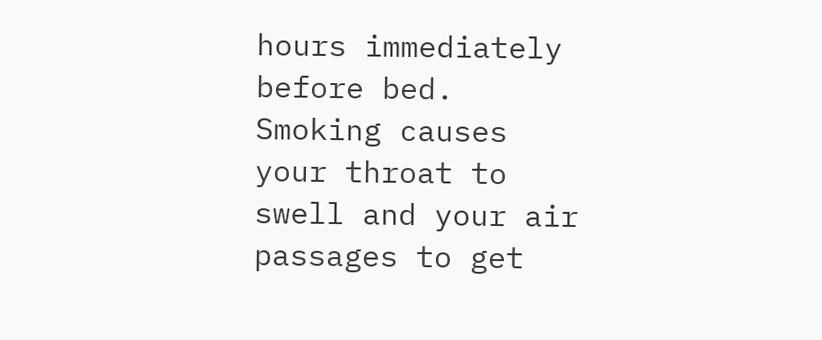hours immediately before bed. Smoking causes your throat to swell and your air passages to get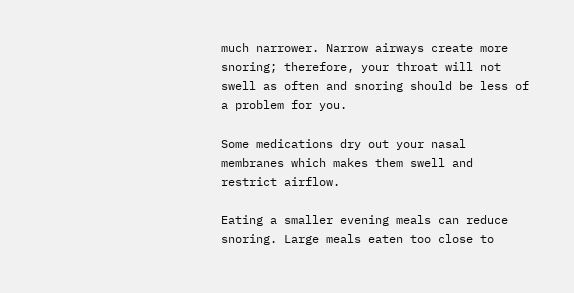much narrower. Narrow airways create more snoring; therefore, your throat will not swell as often and snoring should be less of a problem for you.

Some medications dry out your nasal membranes which makes them swell and restrict airflow.

Eating a smaller evening meals can reduce snoring. Large meals eaten too close to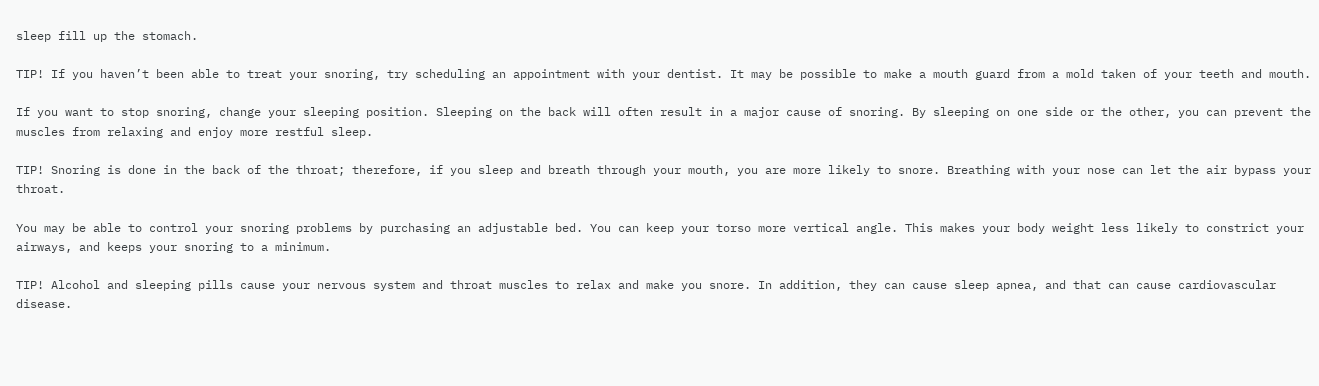sleep fill up the stomach.

TIP! If you haven’t been able to treat your snoring, try scheduling an appointment with your dentist. It may be possible to make a mouth guard from a mold taken of your teeth and mouth.

If you want to stop snoring, change your sleeping position. Sleeping on the back will often result in a major cause of snoring. By sleeping on one side or the other, you can prevent the muscles from relaxing and enjoy more restful sleep.

TIP! Snoring is done in the back of the throat; therefore, if you sleep and breath through your mouth, you are more likely to snore. Breathing with your nose can let the air bypass your throat.

You may be able to control your snoring problems by purchasing an adjustable bed. You can keep your torso more vertical angle. This makes your body weight less likely to constrict your airways, and keeps your snoring to a minimum.

TIP! Alcohol and sleeping pills cause your nervous system and throat muscles to relax and make you snore. In addition, they can cause sleep apnea, and that can cause cardiovascular disease.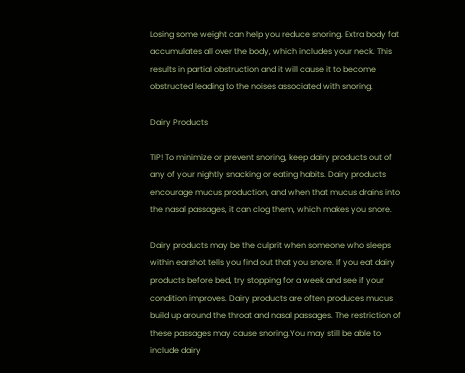Losing some weight can help you reduce snoring. Extra body fat accumulates all over the body, which includes your neck. This results in partial obstruction and it will cause it to become obstructed leading to the noises associated with snoring.

Dairy Products

TIP! To minimize or prevent snoring, keep dairy products out of any of your nightly snacking or eating habits. Dairy products encourage mucus production, and when that mucus drains into the nasal passages, it can clog them, which makes you snore.

Dairy products may be the culprit when someone who sleeps within earshot tells you find out that you snore. If you eat dairy products before bed, try stopping for a week and see if your condition improves. Dairy products are often produces mucus build up around the throat and nasal passages. The restriction of these passages may cause snoring.You may still be able to include dairy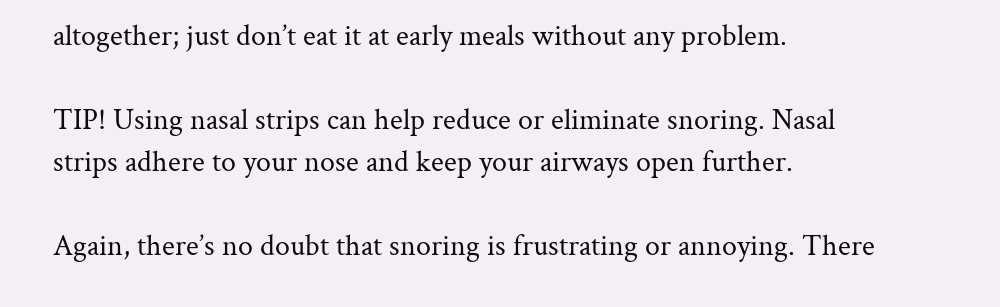altogether; just don’t eat it at early meals without any problem.

TIP! Using nasal strips can help reduce or eliminate snoring. Nasal strips adhere to your nose and keep your airways open further.

Again, there’s no doubt that snoring is frustrating or annoying. There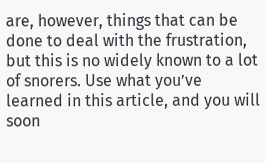are, however, things that can be done to deal with the frustration, but this is no widely known to a lot of snorers. Use what you’ve learned in this article, and you will soon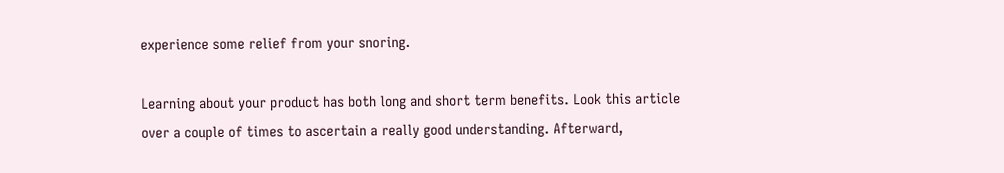experience some relief from your snoring.

Learning about your product has both long and short term benefits. Look this article over a couple of times to ascertain a really good understanding. Afterward,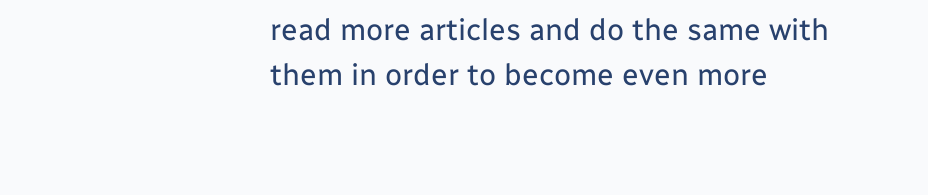read more articles and do the same with them in order to become even more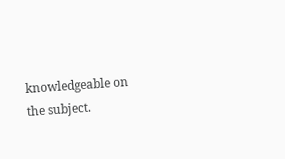knowledgeable on the subject.